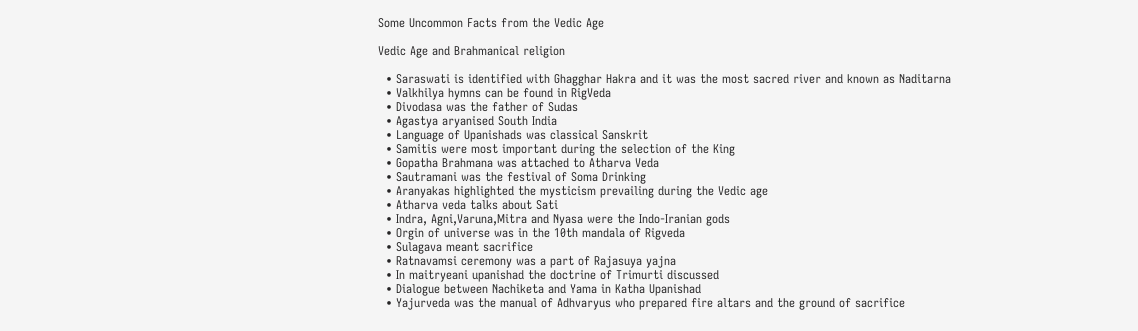Some Uncommon Facts from the Vedic Age

Vedic Age and Brahmanical religion

  • Saraswati is identified with Ghagghar Hakra and it was the most sacred river and known as Naditarna
  • Valkhilya hymns can be found in RigVeda
  • Divodasa was the father of Sudas
  • Agastya aryanised South India
  • Language of Upanishads was classical Sanskrit
  • Samitis were most important during the selection of the King
  • Gopatha Brahmana was attached to Atharva Veda
  • Sautramani was the festival of Soma Drinking
  • Aranyakas highlighted the mysticism prevailing during the Vedic age
  • Atharva veda talks about Sati
  • Indra, Agni,Varuna,Mitra and Nyasa were the Indo-Iranian gods
  • Orgin of universe was in the 10th mandala of Rigveda
  • Sulagava meant sacrifice
  • Ratnavamsi ceremony was a part of Rajasuya yajna
  • In maitryeani upanishad the doctrine of Trimurti discussed
  • Dialogue between Nachiketa and Yama in Katha Upanishad
  • Yajurveda was the manual of Adhvaryus who prepared fire altars and the ground of sacrifice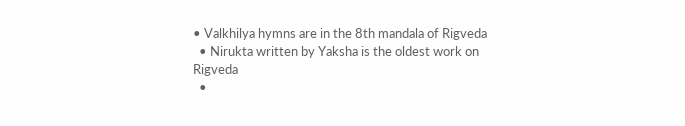• Valkhilya hymns are in the 8th mandala of Rigveda
  • Nirukta written by Yaksha is the oldest work on Rigveda
  •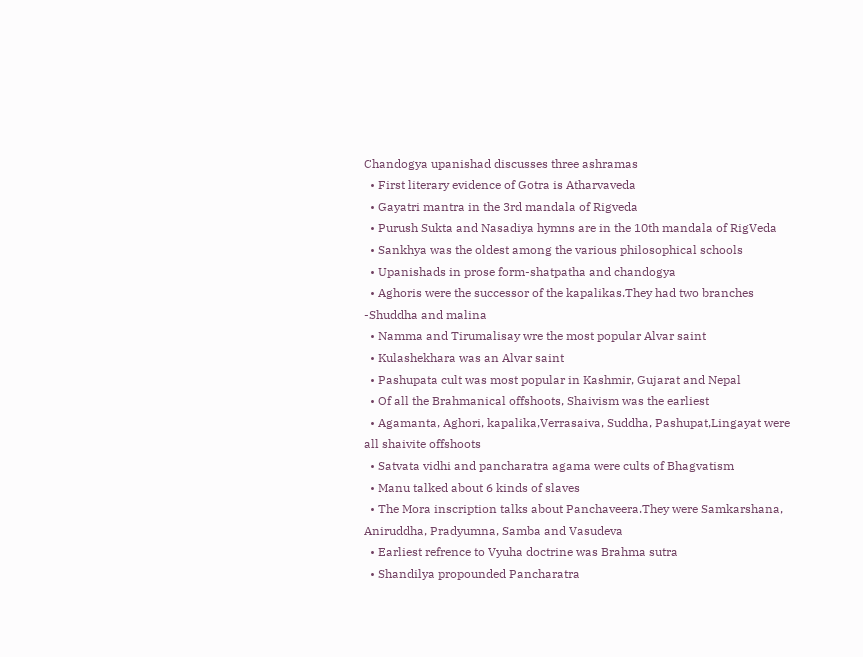Chandogya upanishad discusses three ashramas
  • First literary evidence of Gotra is Atharvaveda
  • Gayatri mantra in the 3rd mandala of Rigveda
  • Purush Sukta and Nasadiya hymns are in the 10th mandala of RigVeda
  • Sankhya was the oldest among the various philosophical schools
  • Upanishads in prose form-shatpatha and chandogya
  • Aghoris were the successor of the kapalikas.They had two branches -Shuddha and malina
  • Namma and Tirumalisay wre the most popular Alvar saint
  • Kulashekhara was an Alvar saint
  • Pashupata cult was most popular in Kashmir, Gujarat and Nepal
  • Of all the Brahmanical offshoots, Shaivism was the earliest
  • Agamanta, Aghori, kapalika,Verrasaiva, Suddha, Pashupat,Lingayat were all shaivite offshoots
  • Satvata vidhi and pancharatra agama were cults of Bhagvatism
  • Manu talked about 6 kinds of slaves
  • The Mora inscription talks about Panchaveera.They were Samkarshana, Aniruddha, Pradyumna, Samba and Vasudeva
  • Earliest refrence to Vyuha doctrine was Brahma sutra
  • Shandilya propounded Pancharatra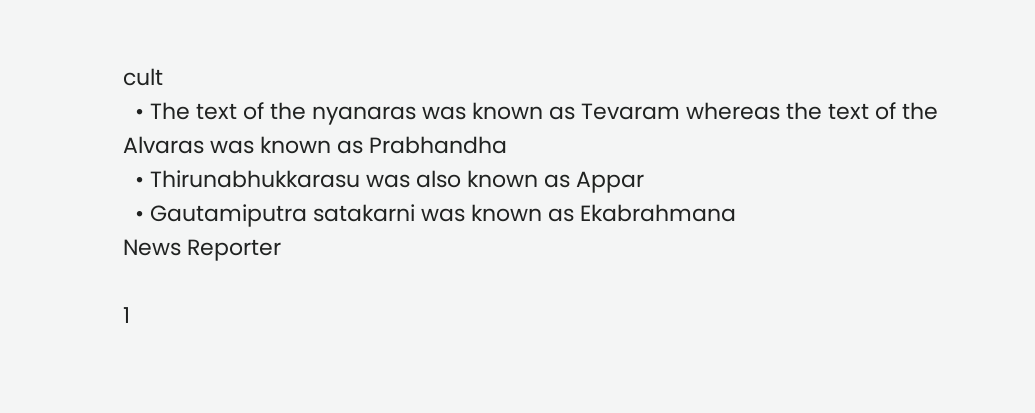cult
  • The text of the nyanaras was known as Tevaram whereas the text of the Alvaras was known as Prabhandha
  • Thirunabhukkarasu was also known as Appar
  • Gautamiputra satakarni was known as Ekabrahmana
News Reporter

1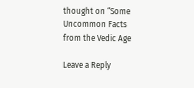thought on “Some Uncommon Facts from the Vedic Age

Leave a Reply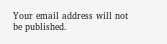Your email address will not be published.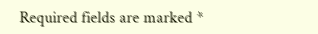Required fields are marked *